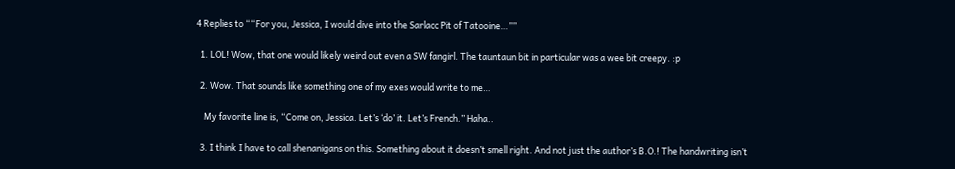4 Replies to ““For you, Jessica, I would dive into the Sarlacc Pit of Tatooine…””

  1. LOL! Wow, that one would likely weird out even a SW fangirl. The tauntaun bit in particular was a wee bit creepy. :p

  2. Wow. That sounds like something one of my exes would write to me…

    My favorite line is, “Come on, Jessica. Let’s ‘do’ it. Let’s French.” Haha..

  3. I think I have to call shenanigans on this. Something about it doesn’t smell right. And not just the author’s B.O.! The handwriting isn’t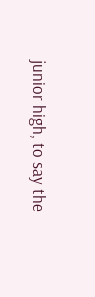junior high, to say the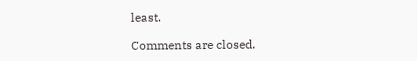least.

Comments are closed.